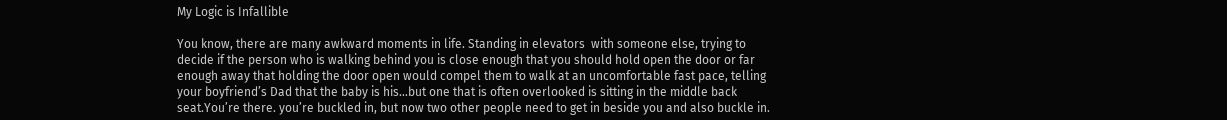My Logic is Infallible

You know, there are many awkward moments in life. Standing in elevators  with someone else, trying to decide if the person who is walking behind you is close enough that you should hold open the door or far enough away that holding the door open would compel them to walk at an uncomfortable fast pace, telling your boyfriend’s Dad that the baby is his…but one that is often overlooked is sitting in the middle back seat.You’re there. you’re buckled in, but now two other people need to get in beside you and also buckle in.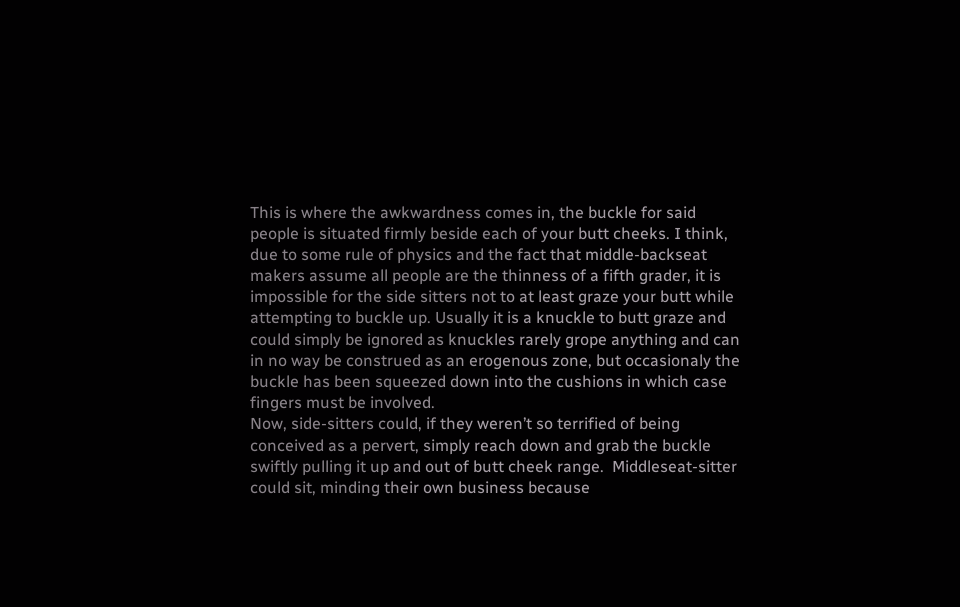This is where the awkwardness comes in, the buckle for said people is situated firmly beside each of your butt cheeks. I think, due to some rule of physics and the fact that middle-backseat makers assume all people are the thinness of a fifth grader, it is impossible for the side sitters not to at least graze your butt while attempting to buckle up. Usually it is a knuckle to butt graze and could simply be ignored as knuckles rarely grope anything and can in no way be construed as an erogenous zone, but occasionaly the buckle has been squeezed down into the cushions in which case fingers must be involved.
Now, side-sitters could, if they weren’t so terrified of being conceived as a pervert, simply reach down and grab the buckle swiftly pulling it up and out of butt cheek range.  Middleseat-sitter could sit, minding their own business because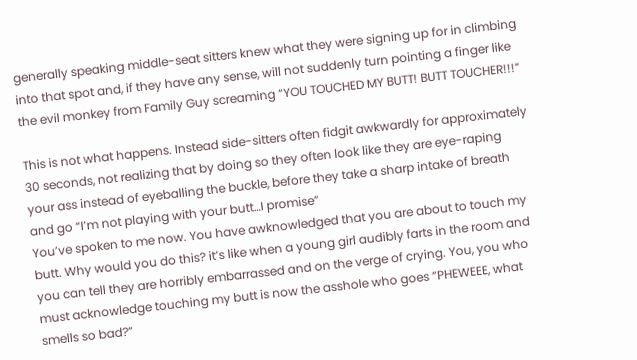generally speaking middle-seat sitters knew what they were signing up for in climbing into that spot and, if they have any sense, will not suddenly turn pointing a finger like the evil monkey from Family Guy screaming “YOU TOUCHED MY BUTT! BUTT TOUCHER!!!”

This is not what happens. Instead side-sitters often fidgit awkwardly for approximately 30 seconds, not realizing that by doing so they often look like they are eye-raping your ass instead of eyeballing the buckle, before they take a sharp intake of breath and go “I’m not playing with your butt…I promise”
You’ve spoken to me now. You have awknowledged that you are about to touch my butt. Why would you do this? it’s like when a young girl audibly farts in the room and you can tell they are horribly embarrassed and on the verge of crying. You, you who must acknowledge touching my butt is now the asshole who goes “PHEWEEE, what smells so bad?”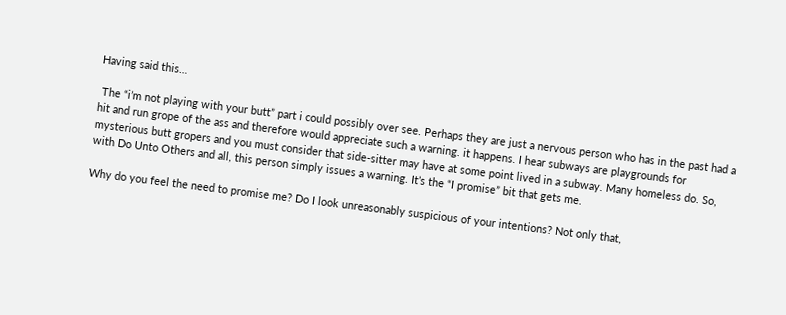Having said this…

 The “i’m not playing with your butt” part i could possibly over see. Perhaps they are just a nervous person who has in the past had a hit and run grope of the ass and therefore would appreciate such a warning. it happens. I hear subways are playgrounds for mysterious butt gropers and you must consider that side-sitter may have at some point lived in a subway. Many homeless do. So, with Do Unto Others and all, this person simply issues a warning. It’s the “I promise” bit that gets me.

Why do you feel the need to promise me? Do I look unreasonably suspicious of your intentions? Not only that,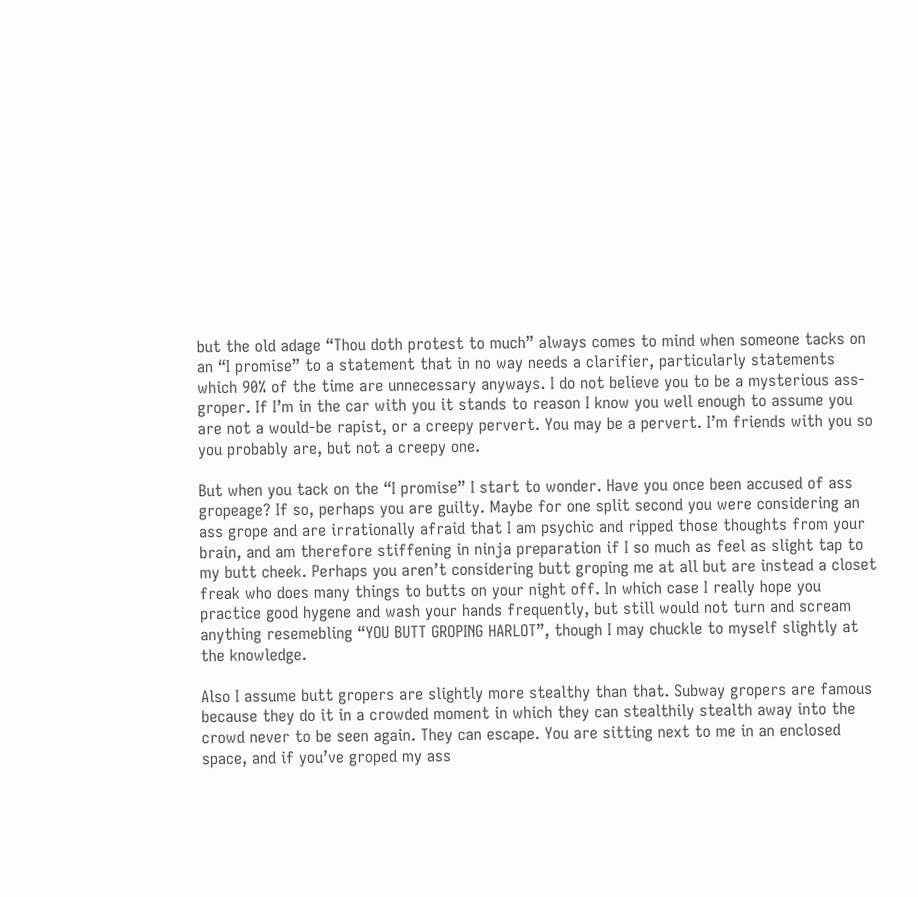but the old adage “Thou doth protest to much” always comes to mind when someone tacks on an “I promise” to a statement that in no way needs a clarifier, particularly statements which 90% of the time are unnecessary anyways. I do not believe you to be a mysterious ass-groper. If I’m in the car with you it stands to reason I know you well enough to assume you are not a would-be rapist, or a creepy pervert. You may be a pervert. I’m friends with you so you probably are, but not a creepy one.

But when you tack on the “I promise” I start to wonder. Have you once been accused of ass gropeage? If so, perhaps you are guilty. Maybe for one split second you were considering an ass grope and are irrationally afraid that I am psychic and ripped those thoughts from your brain, and am therefore stiffening in ninja preparation if I so much as feel as slight tap to my butt cheek. Perhaps you aren’t considering butt groping me at all but are instead a closet freak who does many things to butts on your night off. In which case I really hope you practice good hygene and wash your hands frequently, but still would not turn and scream anything resemebling “YOU BUTT GROPING HARLOT”, though I may chuckle to myself slightly at the knowledge.

Also I assume butt gropers are slightly more stealthy than that. Subway gropers are famous because they do it in a crowded moment in which they can stealthily stealth away into the crowd never to be seen again. They can escape. You are sitting next to me in an enclosed space, and if you’ve groped my ass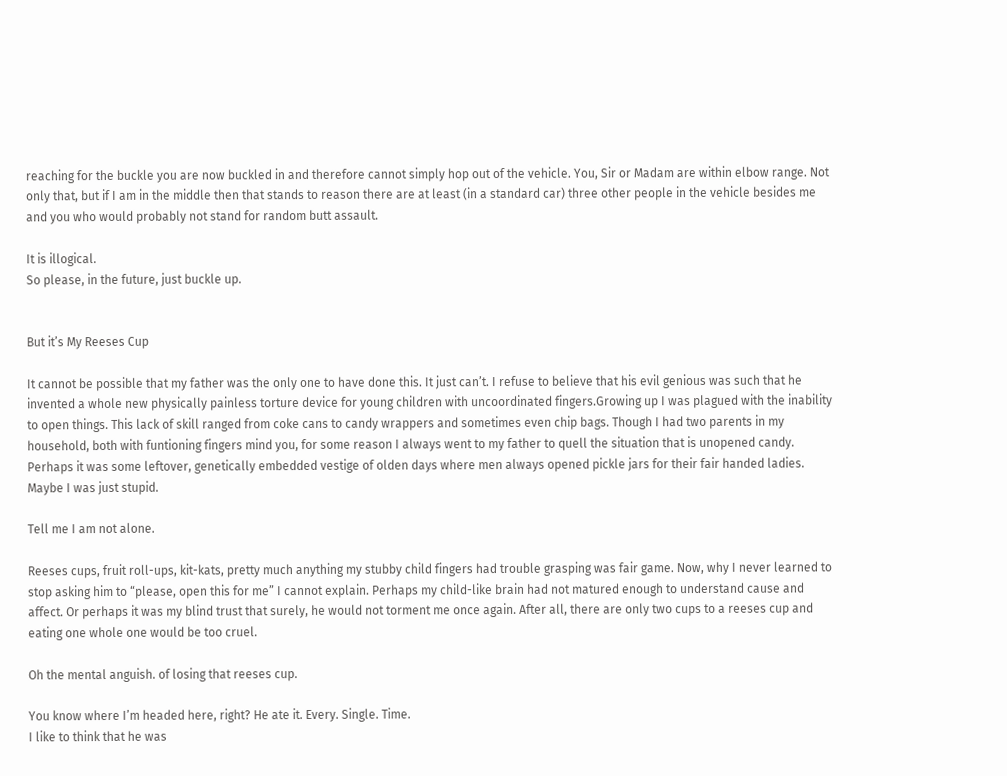reaching for the buckle you are now buckled in and therefore cannot simply hop out of the vehicle. You, Sir or Madam are within elbow range. Not only that, but if I am in the middle then that stands to reason there are at least (in a standard car) three other people in the vehicle besides me and you who would probably not stand for random butt assault.

It is illogical.
So please, in the future, just buckle up.


But it’s My Reeses Cup

It cannot be possible that my father was the only one to have done this. It just can’t. I refuse to believe that his evil genious was such that he invented a whole new physically painless torture device for young children with uncoordinated fingers.Growing up I was plagued with the inability to open things. This lack of skill ranged from coke cans to candy wrappers and sometimes even chip bags. Though I had two parents in my household, both with funtioning fingers mind you, for some reason I always went to my father to quell the situation that is unopened candy. Perhaps it was some leftover, genetically embedded vestige of olden days where men always opened pickle jars for their fair handed ladies. Maybe I was just stupid.

Tell me I am not alone.

Reeses cups, fruit roll-ups, kit-kats, pretty much anything my stubby child fingers had trouble grasping was fair game. Now, why I never learned to stop asking him to “please, open this for me” I cannot explain. Perhaps my child-like brain had not matured enough to understand cause and affect. Or perhaps it was my blind trust that surely, he would not torment me once again. After all, there are only two cups to a reeses cup and eating one whole one would be too cruel.

Oh the mental anguish. of losing that reeses cup.

You know where I’m headed here, right? He ate it. Every. Single. Time.
I like to think that he was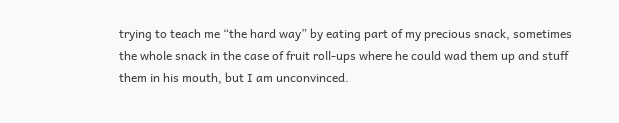trying to teach me “the hard way” by eating part of my precious snack, sometimes the whole snack in the case of fruit roll-ups where he could wad them up and stuff them in his mouth, but I am unconvinced.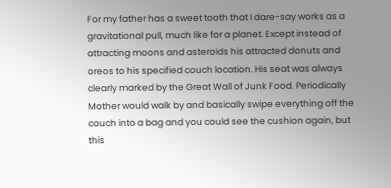For my father has a sweet tooth that I dare-say works as a gravitational pull, much like for a planet. Except instead of attracting moons and asteroids his attracted donuts and oreos to his specified couch location. His seat was always clearly marked by the Great Wall of Junk Food. Periodically Mother would walk by and basically swipe everything off the couch into a bag and you could see the cushion again, but this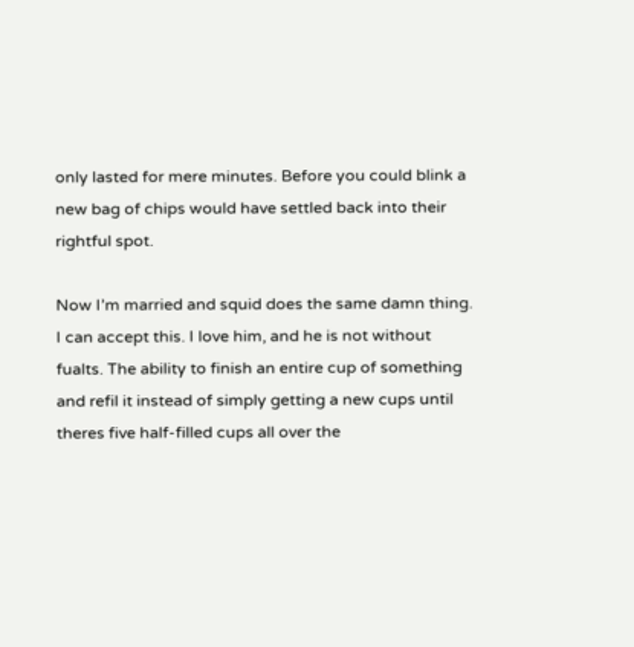only lasted for mere minutes. Before you could blink a new bag of chips would have settled back into their rightful spot.

Now I’m married and squid does the same damn thing. I can accept this. I love him, and he is not without fualts. The ability to finish an entire cup of something and refil it instead of simply getting a new cups until theres five half-filled cups all over the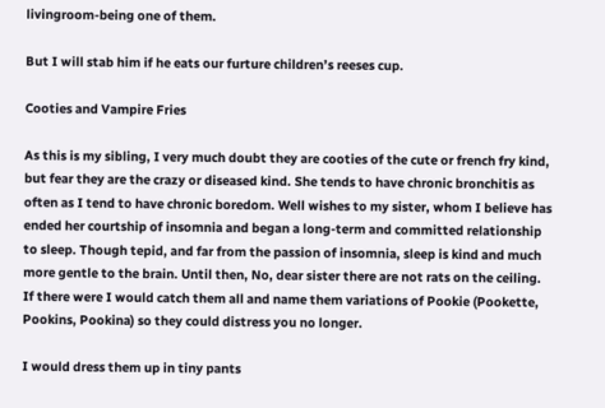livingroom-being one of them.

But I will stab him if he eats our furture children’s reeses cup.

Cooties and Vampire Fries

As this is my sibling, I very much doubt they are cooties of the cute or french fry kind, but fear they are the crazy or diseased kind. She tends to have chronic bronchitis as often as I tend to have chronic boredom. Well wishes to my sister, whom I believe has ended her courtship of insomnia and began a long-term and committed relationship to sleep. Though tepid, and far from the passion of insomnia, sleep is kind and much more gentle to the brain. Until then, No, dear sister there are not rats on the ceiling. If there were I would catch them all and name them variations of Pookie (Pookette, Pookins, Pookina) so they could distress you no longer.

I would dress them up in tiny pants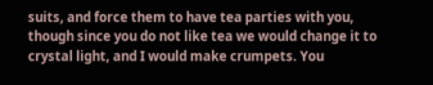suits, and force them to have tea parties with you, though since you do not like tea we would change it to crystal light, and I would make crumpets. You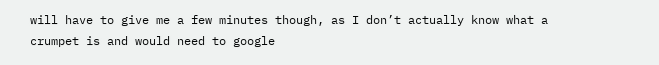will have to give me a few minutes though, as I don’t actually know what a crumpet is and would need to google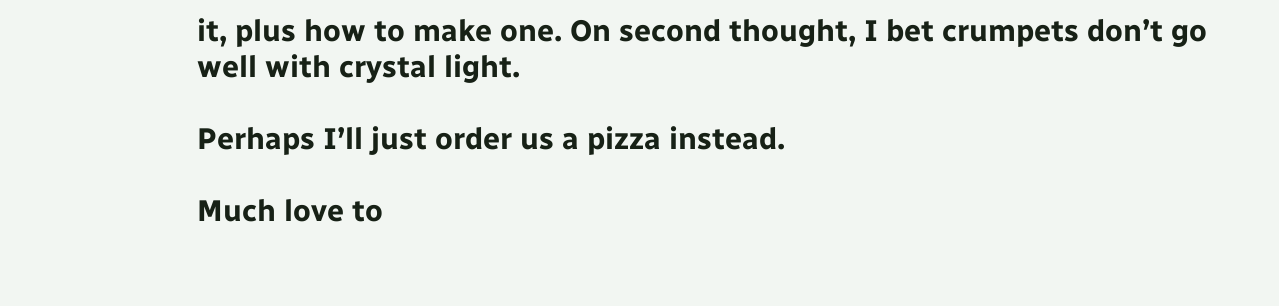it, plus how to make one. On second thought, I bet crumpets don’t go well with crystal light.

Perhaps I’ll just order us a pizza instead.

Much love to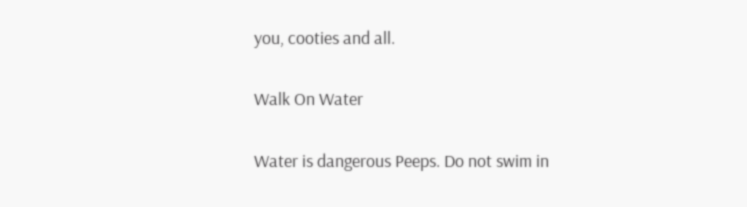you, cooties and all.

Walk On Water

Water is dangerous Peeps. Do not swim in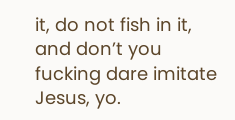it, do not fish in it, and don’t you fucking dare imitate Jesus, yo.